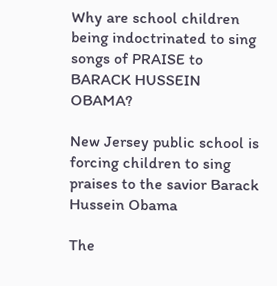Why are school children being indoctrinated to sing songs of PRAISE to BARACK HUSSEIN OBAMA?

New Jersey public school is forcing children to sing praises to the savior Barack Hussein Obama

The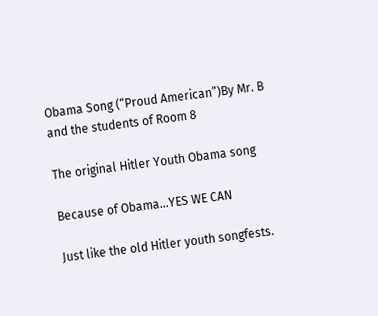Obama Song (“Proud American”)By Mr. B and the students of Room 8

The original Hitler Youth Obama song

Because of Obama…YES WE CAN

Just like the old Hitler youth songfests.